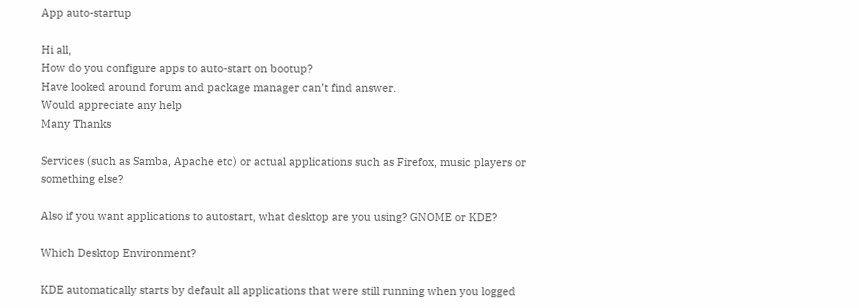App auto-startup

Hi all,
How do you configure apps to auto-start on bootup?
Have looked around forum and package manager can’t find answer.
Would appreciate any help
Many Thanks

Services (such as Samba, Apache etc) or actual applications such as Firefox, music players or something else?

Also if you want applications to autostart, what desktop are you using? GNOME or KDE?

Which Desktop Environment?

KDE automatically starts by default all applications that were still running when you logged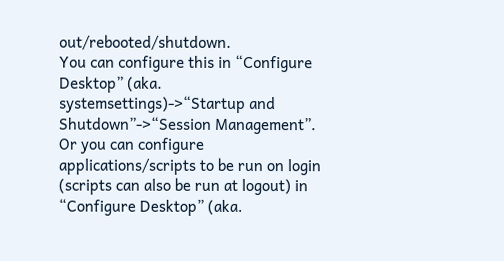out/rebooted/shutdown.
You can configure this in “Configure Desktop” (aka. systemsettings)->“Startup and Shutdown”->“Session Management”.
Or you can configure applications/scripts to be run on login (scripts can also be run at logout) in “Configure Desktop” (aka.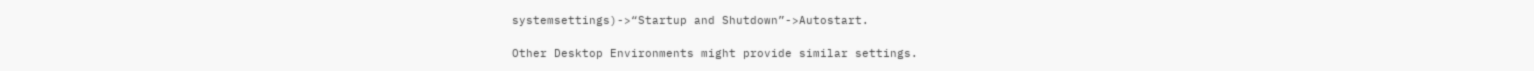systemsettings)->“Startup and Shutdown”->Autostart.

Other Desktop Environments might provide similar settings.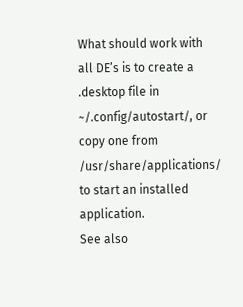What should work with all DE’s is to create a .desktop file in ~/.config/autostart/, or copy one from /usr/share/applications/ to start an installed application.
See also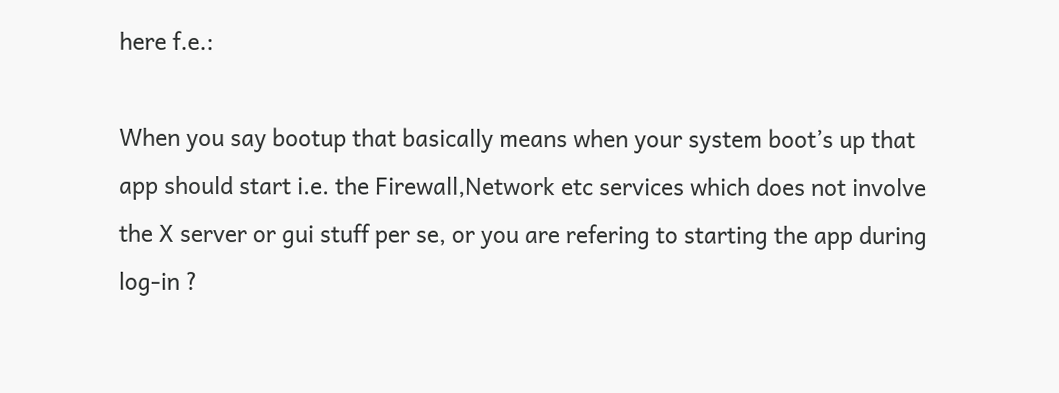here f.e.:

When you say bootup that basically means when your system boot’s up that app should start i.e. the Firewall,Network etc services which does not involve the X server or gui stuff per se, or you are refering to starting the app during log-in ?